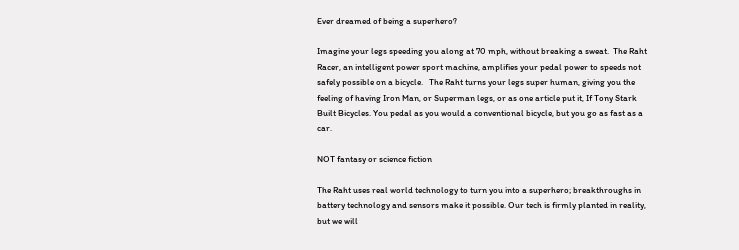Ever dreamed of being a superhero?

Imagine your legs speeding you along at 70 mph, without breaking a sweat.  The Raht Racer, an intelligent power sport machine, amplifies your pedal power to speeds not safely possible on a bicycle.   The Raht turns your legs super human, giving you the feeling of having Iron Man, or Superman legs, or as one article put it, If Tony Stark Built Bicycles. You pedal as you would a conventional bicycle, but you go as fast as a car.

NOT fantasy or science fiction

The Raht uses real world technology to turn you into a superhero; breakthroughs in battery technology and sensors make it possible. Our tech is firmly planted in reality, but we will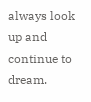always look up and continue to dream.